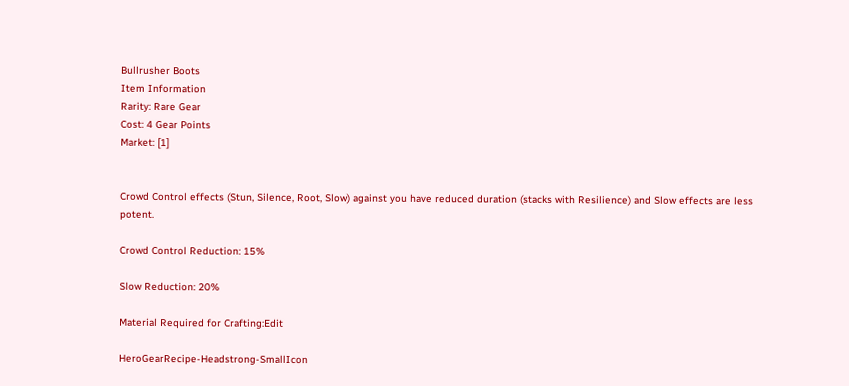Bullrusher Boots
Item Information
Rarity: Rare Gear
Cost: 4 Gear Points
Market: [1]


Crowd Control effects (Stun, Silence, Root, Slow) against you have reduced duration (stacks with Resilience) and Slow effects are less potent.

Crowd Control Reduction: 15%

Slow Reduction: 20%

Material Required for Crafting:Edit

HeroGearRecipe-Headstrong-SmallIcon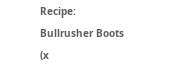Recipe: Bullrusher Boots (x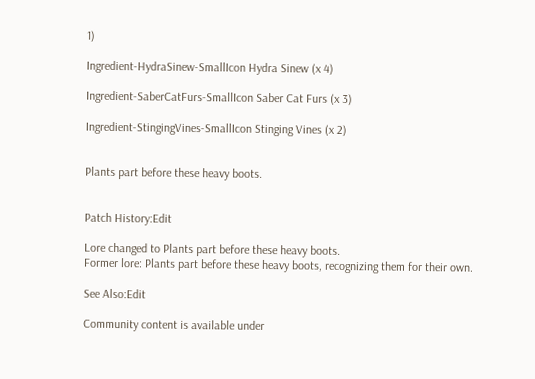1)

Ingredient-HydraSinew-SmallIcon Hydra Sinew (x 4)

Ingredient-SaberCatFurs-SmallIcon Saber Cat Furs (x 3)

Ingredient-StingingVines-SmallIcon Stinging Vines (x 2)


Plants part before these heavy boots.


Patch History:Edit

Lore changed to Plants part before these heavy boots.
Former lore: Plants part before these heavy boots, recognizing them for their own.

See Also:Edit

Community content is available under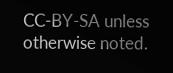CC-BY-SA unless otherwise noted.